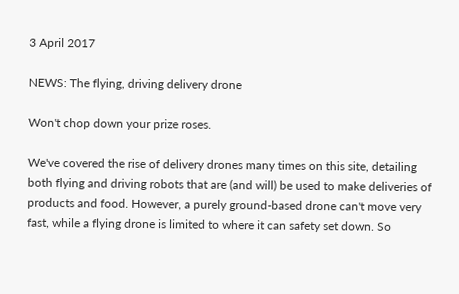3 April 2017

NEWS: The flying, driving delivery drone

Won't chop down your prize roses.

We've covered the rise of delivery drones many times on this site, detailing both flying and driving robots that are (and will) be used to make deliveries of products and food. However, a purely ground-based drone can't move very fast, while a flying drone is limited to where it can safety set down. So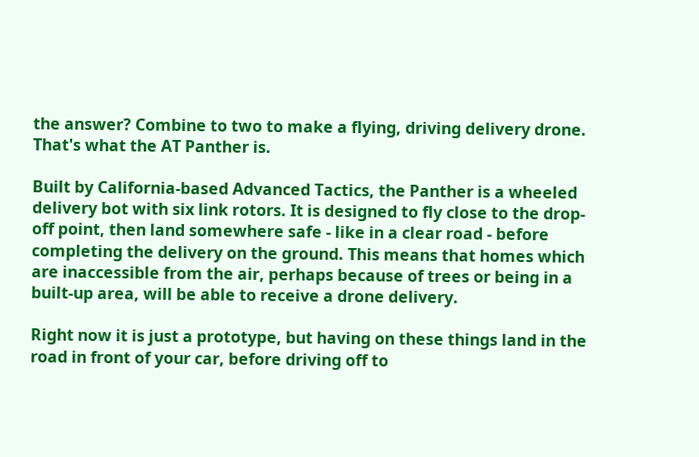the answer? Combine to two to make a flying, driving delivery drone. That's what the AT Panther is.

Built by California-based Advanced Tactics, the Panther is a wheeled delivery bot with six link rotors. It is designed to fly close to the drop-off point, then land somewhere safe - like in a clear road - before completing the delivery on the ground. This means that homes which are inaccessible from the air, perhaps because of trees or being in a built-up area, will be able to receive a drone delivery.

Right now it is just a prototype, but having on these things land in the road in front of your car, before driving off to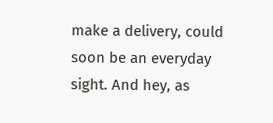make a delivery, could soon be an everyday sight. And hey, as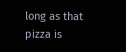long as that pizza is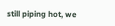still piping hot, we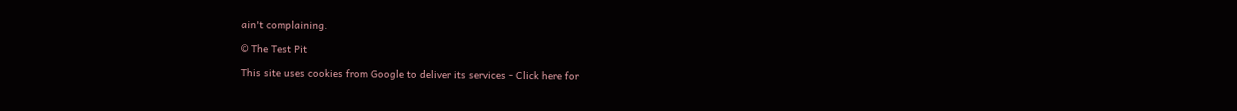ain't complaining.

© The Test Pit

This site uses cookies from Google to deliver its services - Click here for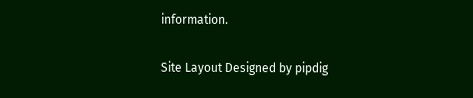information.

Site Layout Designed by pipdig